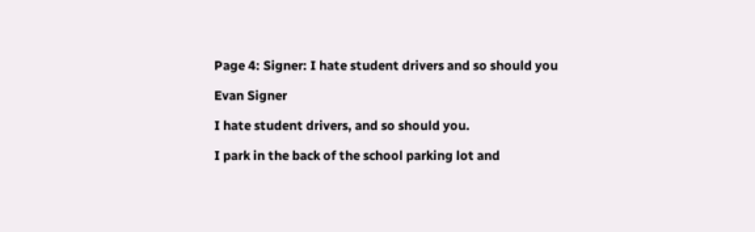Page 4: Signer: I hate student drivers and so should you

Evan Signer

I hate student drivers, and so should you.

I park in the back of the school parking lot and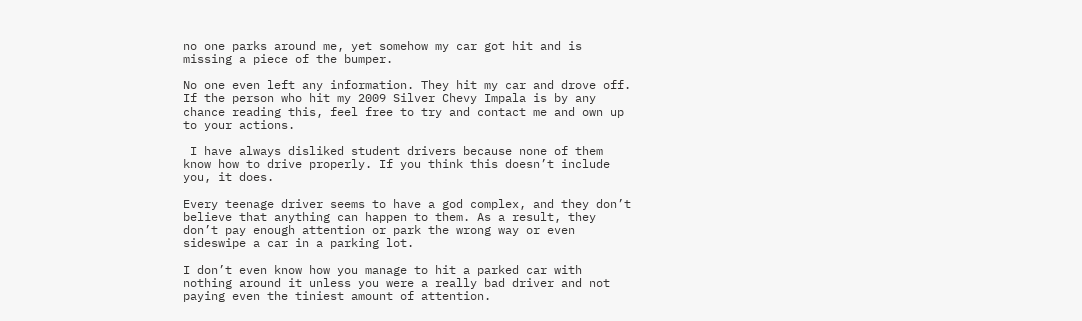no one parks around me, yet somehow my car got hit and is missing a piece of the bumper.

No one even left any information. They hit my car and drove off. If the person who hit my 2009 Silver Chevy Impala is by any chance reading this, feel free to try and contact me and own up to your actions.

 I have always disliked student drivers because none of them know how to drive properly. If you think this doesn’t include you, it does.

Every teenage driver seems to have a god complex, and they don’t believe that anything can happen to them. As a result, they don’t pay enough attention or park the wrong way or even sideswipe a car in a parking lot.

I don’t even know how you manage to hit a parked car with nothing around it unless you were a really bad driver and not paying even the tiniest amount of attention.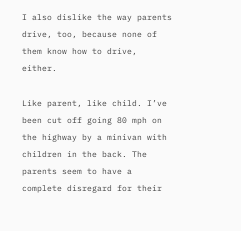I also dislike the way parents drive, too, because none of them know how to drive, either.

Like parent, like child. I’ve been cut off going 80 mph on the highway by a minivan with children in the back. The parents seem to have a complete disregard for their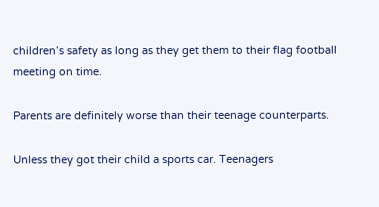children’s safety as long as they get them to their flag football meeting on time.

Parents are definitely worse than their teenage counterparts.

Unless they got their child a sports car. Teenagers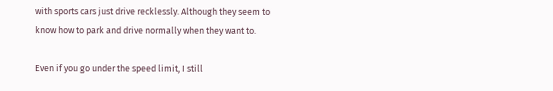with sports cars just drive recklessly. Although they seem to know how to park and drive normally when they want to.

Even if you go under the speed limit, I still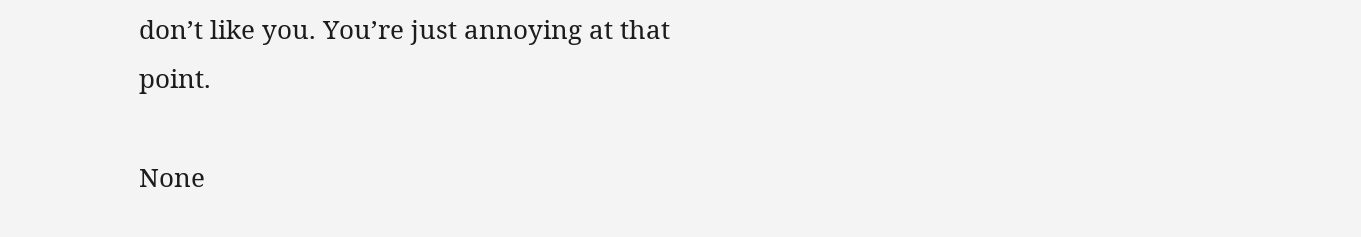don’t like you. You’re just annoying at that point.

None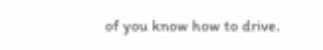of you know how to drive.